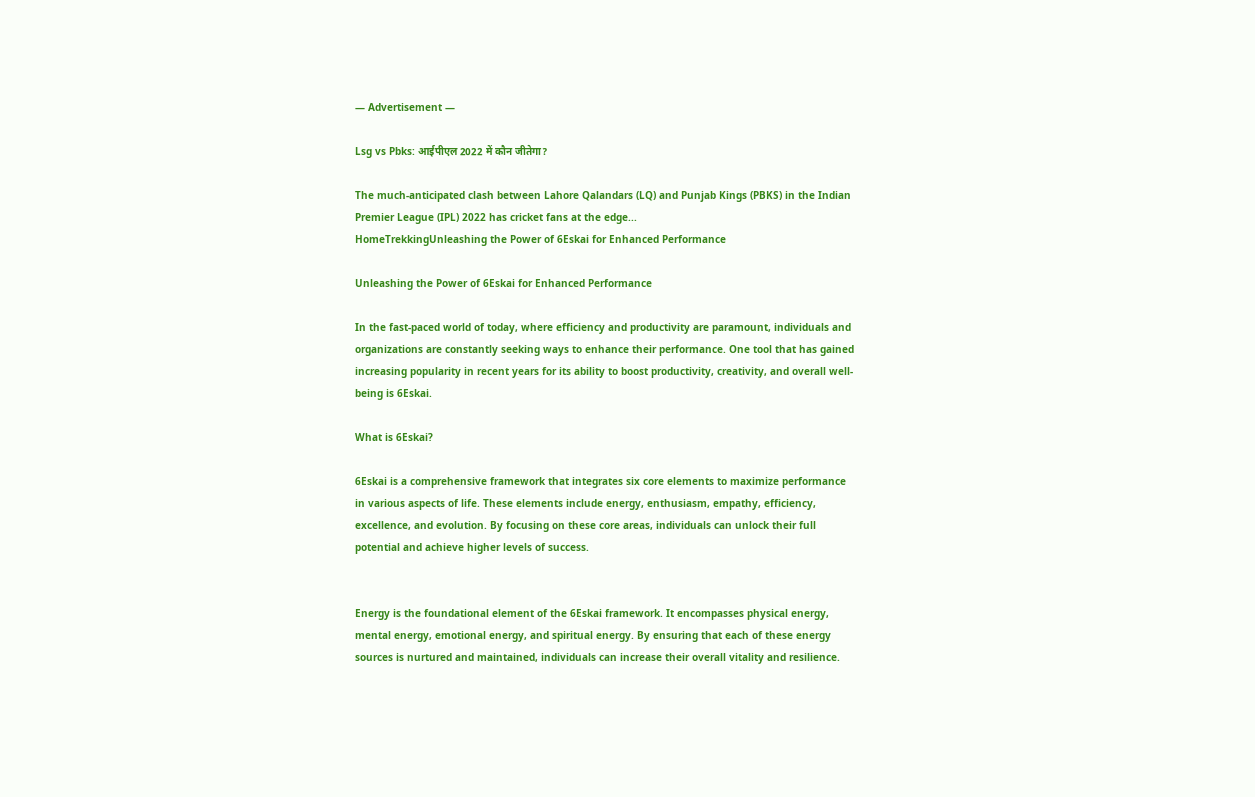― Advertisement ―

Lsg vs Pbks: आईपीएल 2022 में कौन जीतेगा?

The much-anticipated clash between Lahore Qalandars (LQ) and Punjab Kings (PBKS) in the Indian Premier League (IPL) 2022 has cricket fans at the edge...
HomeTrekkingUnleashing the Power of 6Eskai for Enhanced Performance

Unleashing the Power of 6Eskai for Enhanced Performance

In the fast-paced world of today, where efficiency and productivity are paramount, individuals and organizations are constantly seeking ways to enhance their performance. One tool that has gained increasing popularity in recent years for its ability to boost productivity, creativity, and overall well-being is 6Eskai.

What is 6Eskai?

6Eskai is a comprehensive framework that integrates six core elements to maximize performance in various aspects of life. These elements include energy, enthusiasm, empathy, efficiency, excellence, and evolution. By focusing on these core areas, individuals can unlock their full potential and achieve higher levels of success.


Energy is the foundational element of the 6Eskai framework. It encompasses physical energy, mental energy, emotional energy, and spiritual energy. By ensuring that each of these energy sources is nurtured and maintained, individuals can increase their overall vitality and resilience.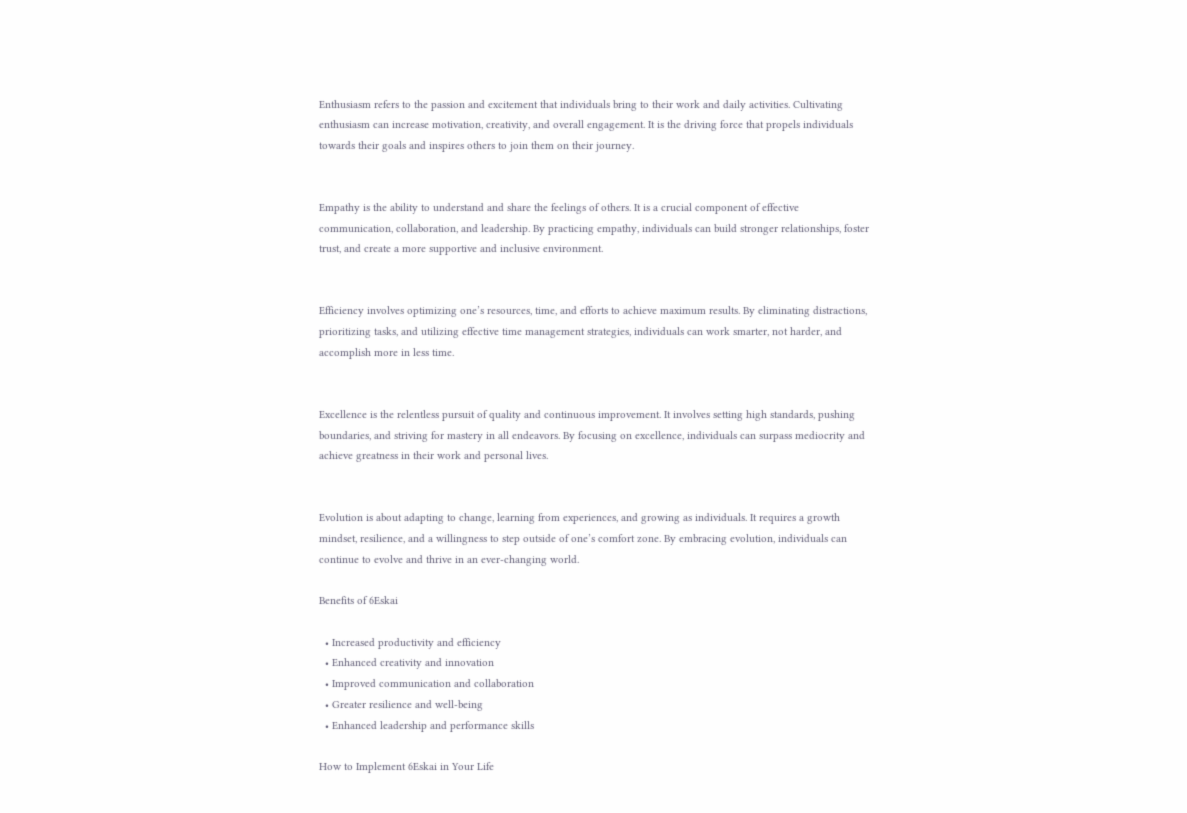Enthusiasm refers to the passion and excitement that individuals bring to their work and daily activities. Cultivating enthusiasm can increase motivation, creativity, and overall engagement. It is the driving force that propels individuals towards their goals and inspires others to join them on their journey.


Empathy is the ability to understand and share the feelings of others. It is a crucial component of effective communication, collaboration, and leadership. By practicing empathy, individuals can build stronger relationships, foster trust, and create a more supportive and inclusive environment.


Efficiency involves optimizing one’s resources, time, and efforts to achieve maximum results. By eliminating distractions, prioritizing tasks, and utilizing effective time management strategies, individuals can work smarter, not harder, and accomplish more in less time.


Excellence is the relentless pursuit of quality and continuous improvement. It involves setting high standards, pushing boundaries, and striving for mastery in all endeavors. By focusing on excellence, individuals can surpass mediocrity and achieve greatness in their work and personal lives.


Evolution is about adapting to change, learning from experiences, and growing as individuals. It requires a growth mindset, resilience, and a willingness to step outside of one’s comfort zone. By embracing evolution, individuals can continue to evolve and thrive in an ever-changing world.

Benefits of 6Eskai

  • Increased productivity and efficiency
  • Enhanced creativity and innovation
  • Improved communication and collaboration
  • Greater resilience and well-being
  • Enhanced leadership and performance skills

How to Implement 6Eskai in Your Life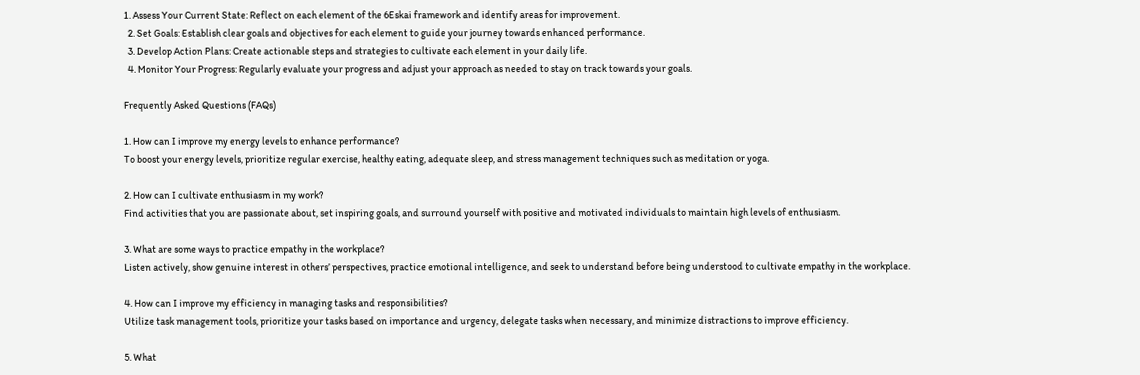1. Assess Your Current State: Reflect on each element of the 6Eskai framework and identify areas for improvement.
  2. Set Goals: Establish clear goals and objectives for each element to guide your journey towards enhanced performance.
  3. Develop Action Plans: Create actionable steps and strategies to cultivate each element in your daily life.
  4. Monitor Your Progress: Regularly evaluate your progress and adjust your approach as needed to stay on track towards your goals.

Frequently Asked Questions (FAQs)

1. How can I improve my energy levels to enhance performance?
To boost your energy levels, prioritize regular exercise, healthy eating, adequate sleep, and stress management techniques such as meditation or yoga.

2. How can I cultivate enthusiasm in my work?
Find activities that you are passionate about, set inspiring goals, and surround yourself with positive and motivated individuals to maintain high levels of enthusiasm.

3. What are some ways to practice empathy in the workplace?
Listen actively, show genuine interest in others’ perspectives, practice emotional intelligence, and seek to understand before being understood to cultivate empathy in the workplace.

4. How can I improve my efficiency in managing tasks and responsibilities?
Utilize task management tools, prioritize your tasks based on importance and urgency, delegate tasks when necessary, and minimize distractions to improve efficiency.

5. What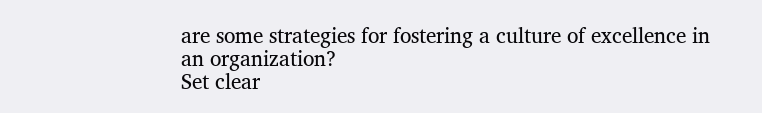are some strategies for fostering a culture of excellence in an organization?
Set clear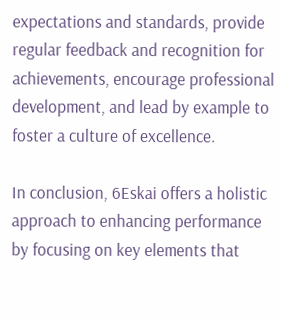expectations and standards, provide regular feedback and recognition for achievements, encourage professional development, and lead by example to foster a culture of excellence.

In conclusion, 6Eskai offers a holistic approach to enhancing performance by focusing on key elements that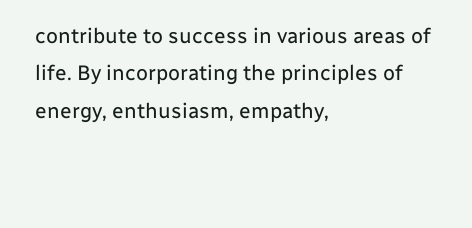contribute to success in various areas of life. By incorporating the principles of energy, enthusiasm, empathy,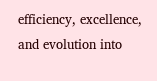efficiency, excellence, and evolution into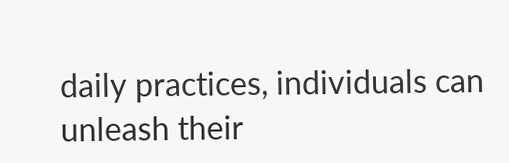daily practices, individuals can unleash their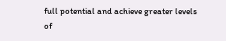full potential and achieve greater levels of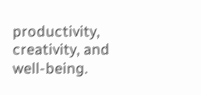productivity, creativity, and well-being.